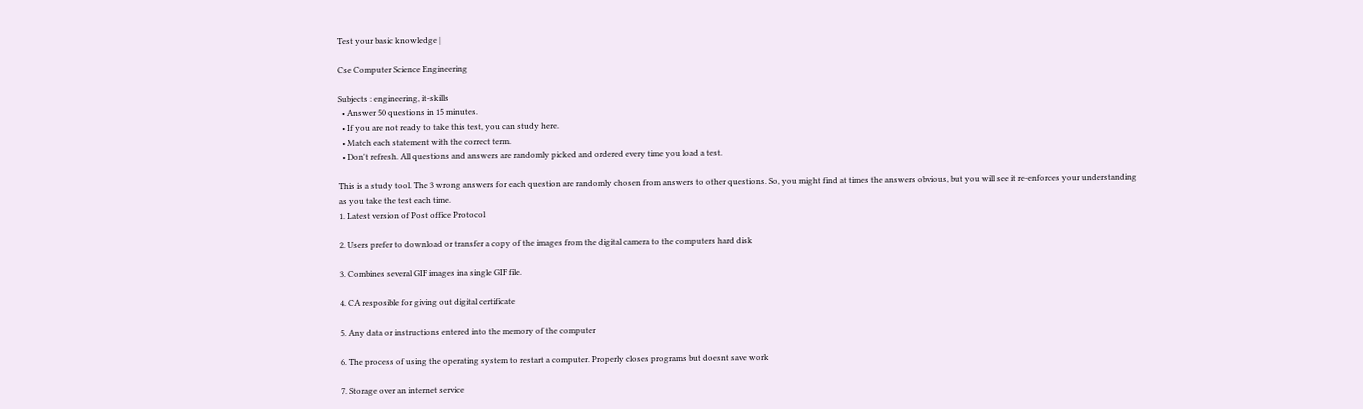Test your basic knowledge |

Cse Computer Science Engineering

Subjects : engineering, it-skills
  • Answer 50 questions in 15 minutes.
  • If you are not ready to take this test, you can study here.
  • Match each statement with the correct term.
  • Don't refresh. All questions and answers are randomly picked and ordered every time you load a test.

This is a study tool. The 3 wrong answers for each question are randomly chosen from answers to other questions. So, you might find at times the answers obvious, but you will see it re-enforces your understanding as you take the test each time.
1. Latest version of Post office Protocol

2. Users prefer to download or transfer a copy of the images from the digital camera to the computers hard disk

3. Combines several GIF images ina single GIF file.

4. CA resposible for giving out digital certificate

5. Any data or instructions entered into the memory of the computer

6. The process of using the operating system to restart a computer. Properly closes programs but doesnt save work

7. Storage over an internet service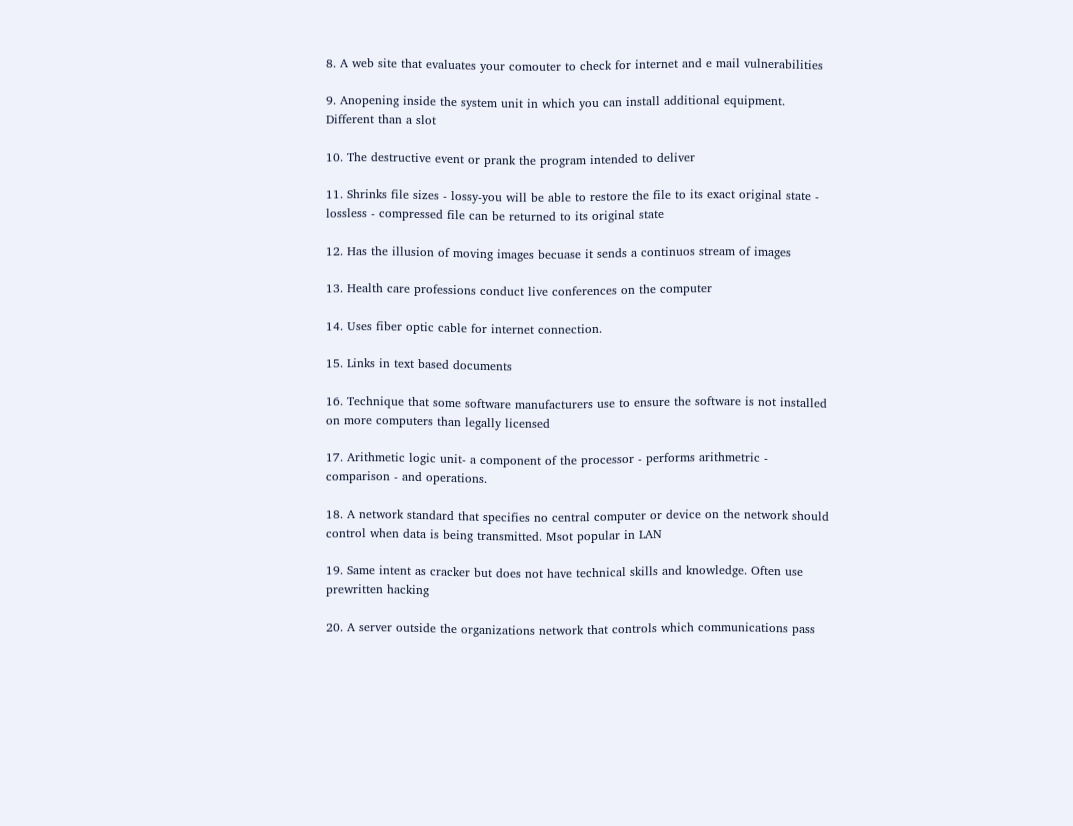8. A web site that evaluates your comouter to check for internet and e mail vulnerabilities

9. Anopening inside the system unit in which you can install additional equipment. Different than a slot

10. The destructive event or prank the program intended to deliver

11. Shrinks file sizes - lossy-you will be able to restore the file to its exact original state - lossless - compressed file can be returned to its original state

12. Has the illusion of moving images becuase it sends a continuos stream of images

13. Health care professions conduct live conferences on the computer

14. Uses fiber optic cable for internet connection.

15. Links in text based documents

16. Technique that some software manufacturers use to ensure the software is not installed on more computers than legally licensed

17. Arithmetic logic unit- a component of the processor - performs arithmetric - comparison - and operations.

18. A network standard that specifies no central computer or device on the network should control when data is being transmitted. Msot popular in LAN

19. Same intent as cracker but does not have technical skills and knowledge. Often use prewritten hacking

20. A server outside the organizations network that controls which communications pass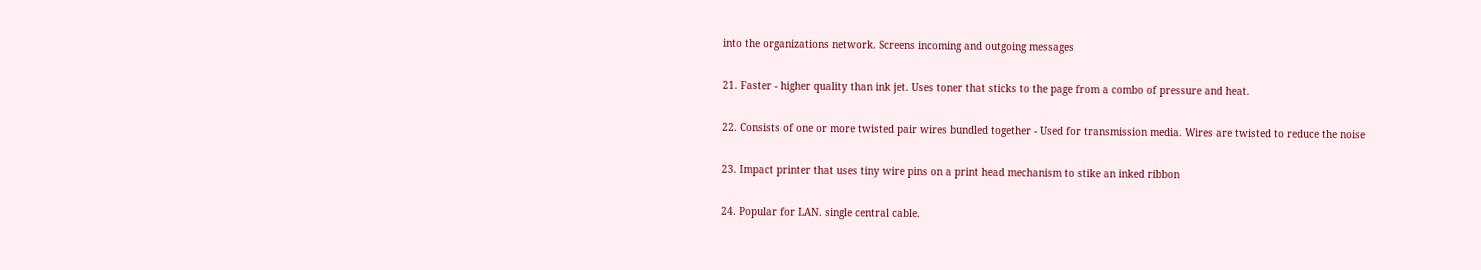into the organizations network. Screens incoming and outgoing messages

21. Faster - higher quality than ink jet. Uses toner that sticks to the page from a combo of pressure and heat.

22. Consists of one or more twisted pair wires bundled together - Used for transmission media. Wires are twisted to reduce the noise

23. Impact printer that uses tiny wire pins on a print head mechanism to stike an inked ribbon

24. Popular for LAN. single central cable.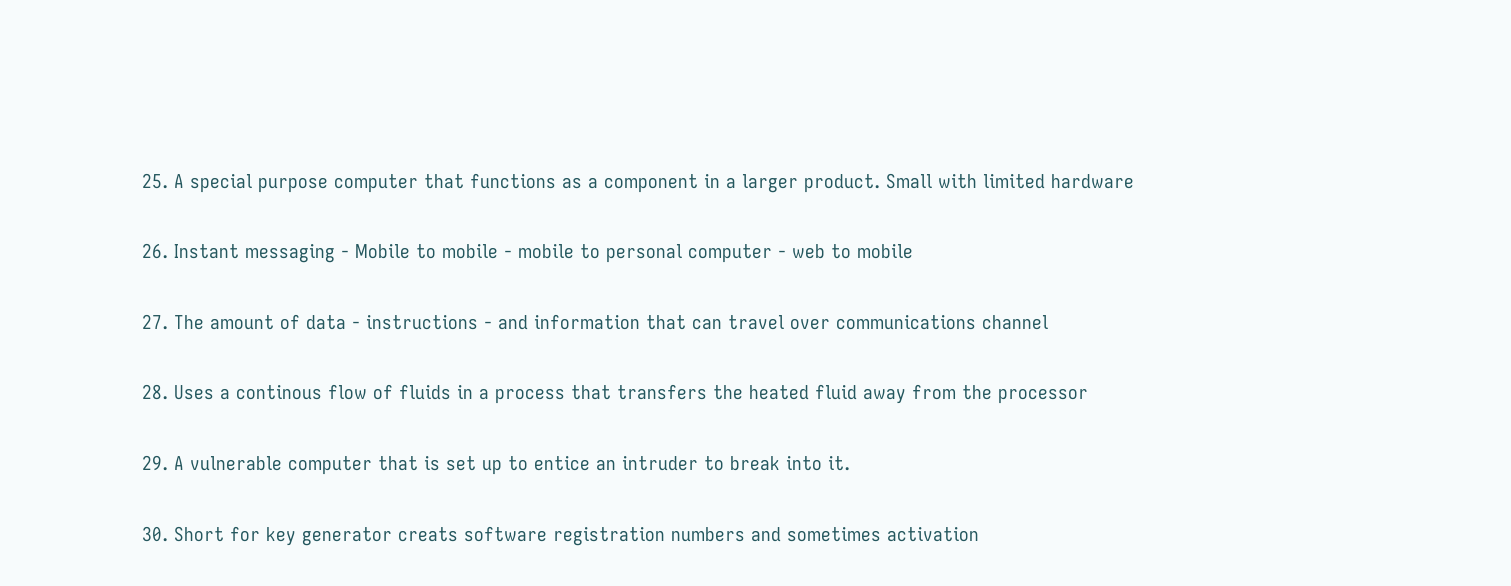25. A special purpose computer that functions as a component in a larger product. Small with limited hardware

26. Instant messaging - Mobile to mobile - mobile to personal computer - web to mobile

27. The amount of data - instructions - and information that can travel over communications channel

28. Uses a continous flow of fluids in a process that transfers the heated fluid away from the processor

29. A vulnerable computer that is set up to entice an intruder to break into it.

30. Short for key generator creats software registration numbers and sometimes activation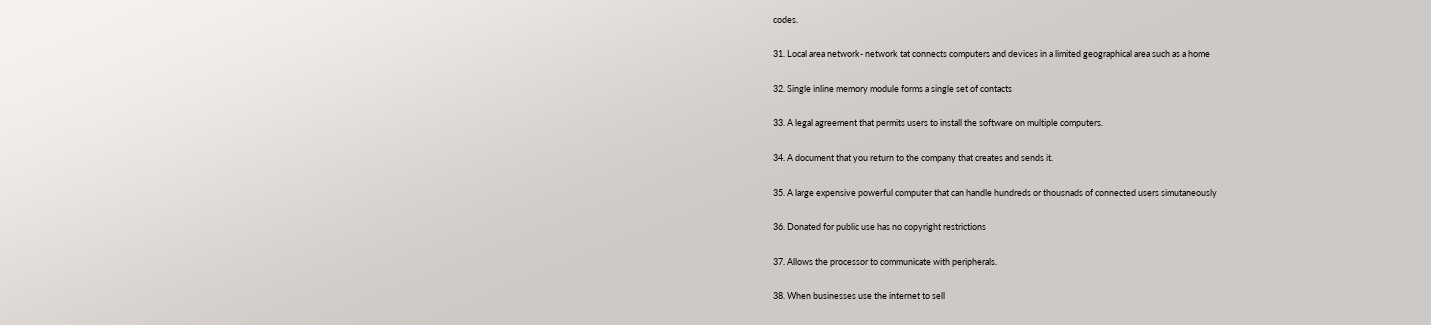codes.

31. Local area network- network tat connects computers and devices in a limited geographical area such as a home

32. Single inline memory module forms a single set of contacts

33. A legal agreement that permits users to install the software on multiple computers.

34. A document that you return to the company that creates and sends it.

35. A large expensive powerful computer that can handle hundreds or thousnads of connected users simutaneously

36. Donated for public use has no copyright restrictions

37. Allows the processor to communicate with peripherals.

38. When businesses use the internet to sell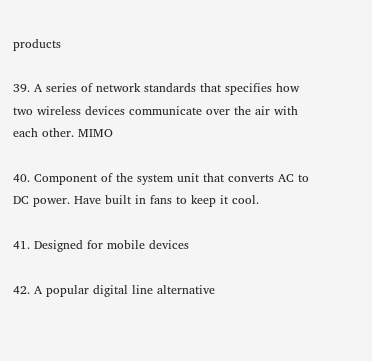products

39. A series of network standards that specifies how two wireless devices communicate over the air with each other. MIMO

40. Component of the system unit that converts AC to DC power. Have built in fans to keep it cool.

41. Designed for mobile devices

42. A popular digital line alternative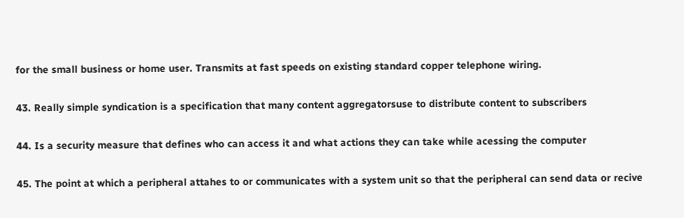for the small business or home user. Transmits at fast speeds on existing standard copper telephone wiring.

43. Really simple syndication is a specification that many content aggregatorsuse to distribute content to subscribers

44. Is a security measure that defines who can access it and what actions they can take while acessing the computer

45. The point at which a peripheral attahes to or communicates with a system unit so that the peripheral can send data or recive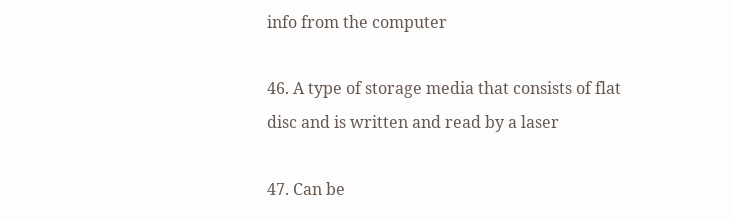info from the computer

46. A type of storage media that consists of flat disc and is written and read by a laser

47. Can be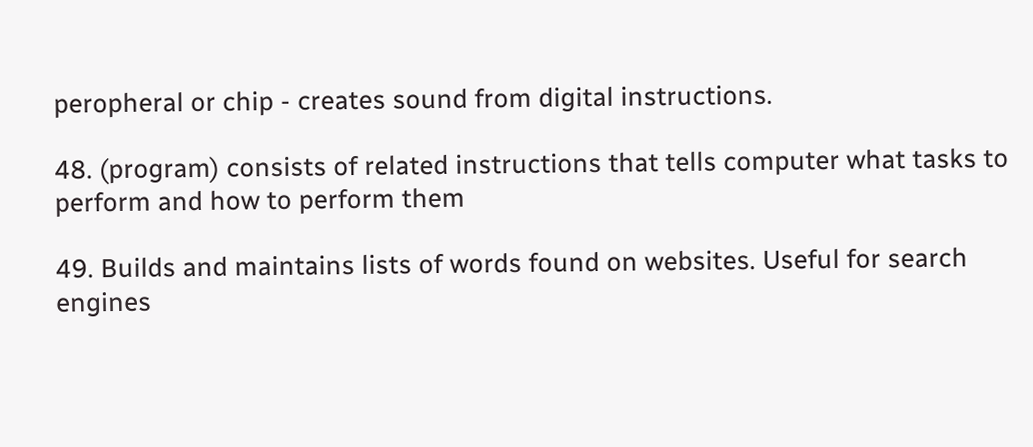peropheral or chip - creates sound from digital instructions.

48. (program) consists of related instructions that tells computer what tasks to perform and how to perform them

49. Builds and maintains lists of words found on websites. Useful for search engines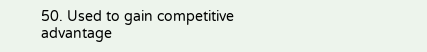50. Used to gain competitive advantage